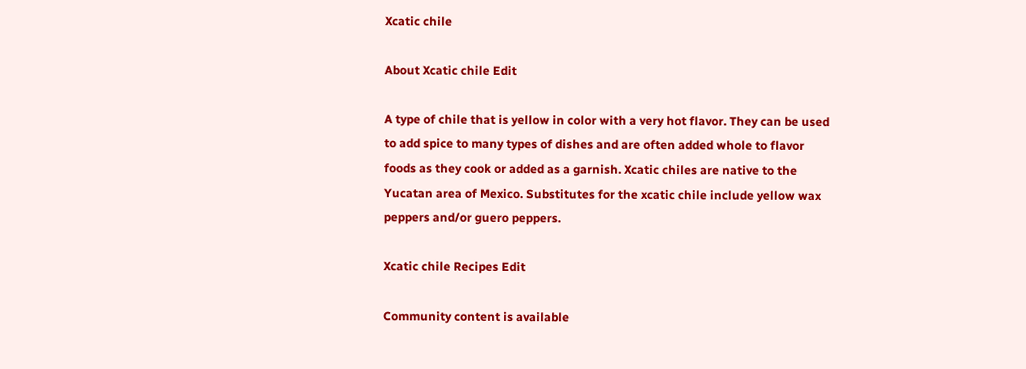Xcatic chile

About Xcatic chile Edit

A type of chile that is yellow in color with a very hot flavor. They can be used to add spice to many types of dishes and are often added whole to flavor foods as they cook or added as a garnish. Xcatic chiles are native to the Yucatan area of Mexico. Substitutes for the xcatic chile include yellow wax peppers and/or guero peppers.

Xcatic chile Recipes Edit

Community content is available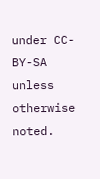under CC-BY-SA unless otherwise noted.